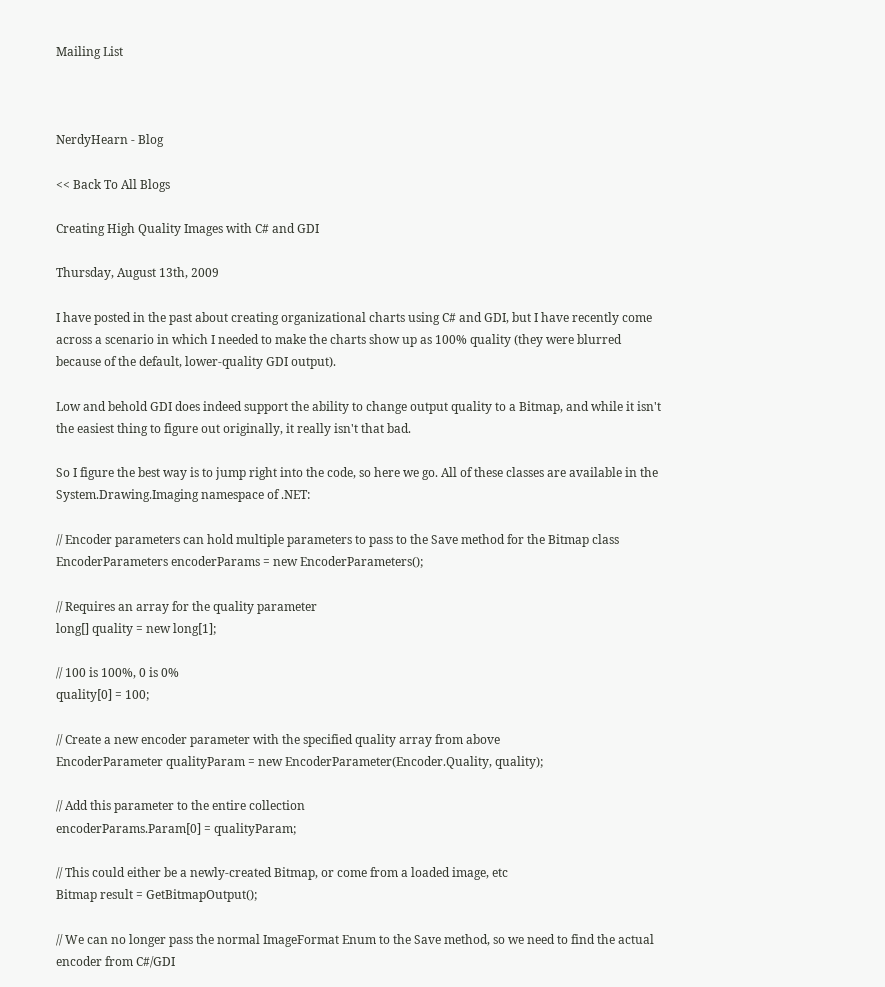Mailing List



NerdyHearn - Blog

<< Back To All Blogs

Creating High Quality Images with C# and GDI

Thursday, August 13th, 2009

I have posted in the past about creating organizational charts using C# and GDI, but I have recently come across a scenario in which I needed to make the charts show up as 100% quality (they were blurred because of the default, lower-quality GDI output).

Low and behold GDI does indeed support the ability to change output quality to a Bitmap, and while it isn't the easiest thing to figure out originally, it really isn't that bad.

So I figure the best way is to jump right into the code, so here we go. All of these classes are available in the System.Drawing.Imaging namespace of .NET:

// Encoder parameters can hold multiple parameters to pass to the Save method for the Bitmap class
EncoderParameters encoderParams = new EncoderParameters();

// Requires an array for the quality parameter
long[] quality = new long[1];

// 100 is 100%, 0 is 0%
quality[0] = 100;

// Create a new encoder parameter with the specified quality array from above
EncoderParameter qualityParam = new EncoderParameter(Encoder.Quality, quality);

// Add this parameter to the entire collection
encoderParams.Param[0] = qualityParam;

// This could either be a newly-created Bitmap, or come from a loaded image, etc
Bitmap result = GetBitmapOutput();

// We can no longer pass the normal ImageFormat Enum to the Save method, so we need to find the actual encoder from C#/GDI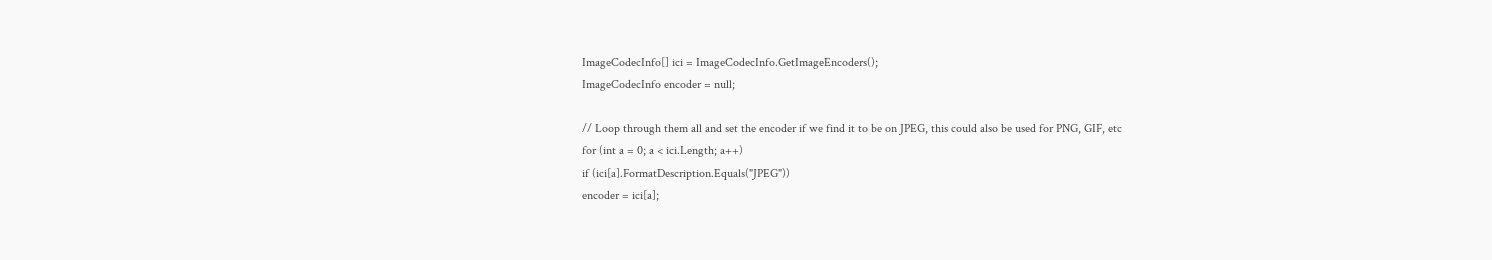ImageCodecInfo[] ici = ImageCodecInfo.GetImageEncoders();
ImageCodecInfo encoder = null;

// Loop through them all and set the encoder if we find it to be on JPEG, this could also be used for PNG, GIF, etc
for (int a = 0; a < ici.Length; a++)
if (ici[a].FormatDescription.Equals("JPEG"))
encoder = ici[a];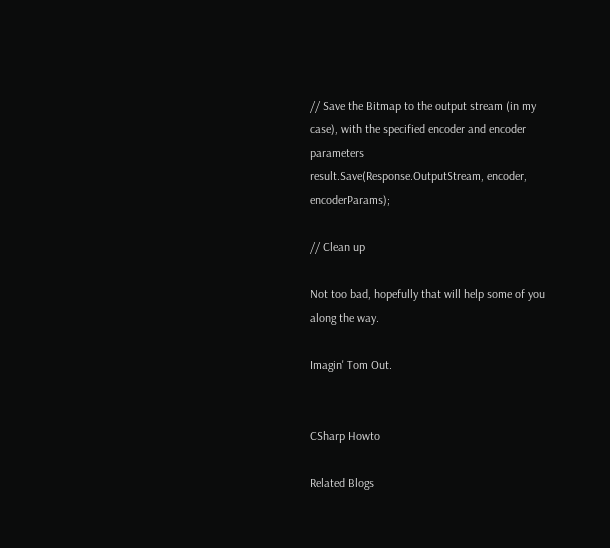// Save the Bitmap to the output stream (in my case), with the specified encoder and encoder parameters
result.Save(Response.OutputStream, encoder, encoderParams);

// Clean up

Not too bad, hopefully that will help some of you along the way.

Imagin' Tom Out.


CSharp Howto

Related Blogs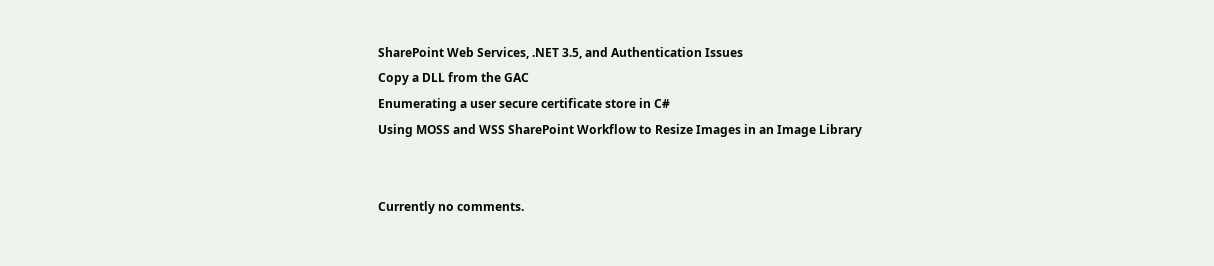SharePoint Web Services, .NET 3.5, and Authentication Issues
Copy a DLL from the GAC
Enumerating a user secure certificate store in C#
Using MOSS and WSS SharePoint Workflow to Resize Images in an Image Library


Currently no comments.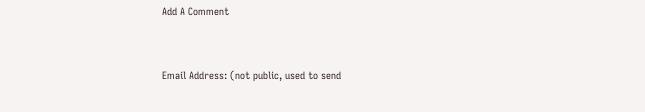Add A Comment



Email Address: (not public, used to send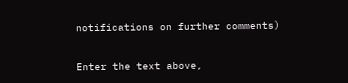notifications on further comments)


Enter the text above,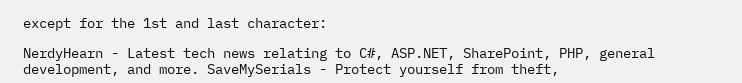except for the 1st and last character:

NerdyHearn - Latest tech news relating to C#, ASP.NET, SharePoint, PHP, general development, and more. SaveMySerials - Protect yourself from theft,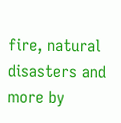fire, natural disasters and more by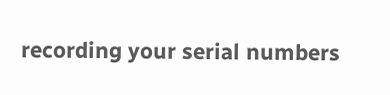recording your serial numbers